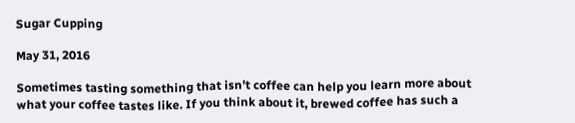Sugar Cupping

May 31, 2016

Sometimes tasting something that isn’t coffee can help you learn more about what your coffee tastes like. If you think about it, brewed coffee has such a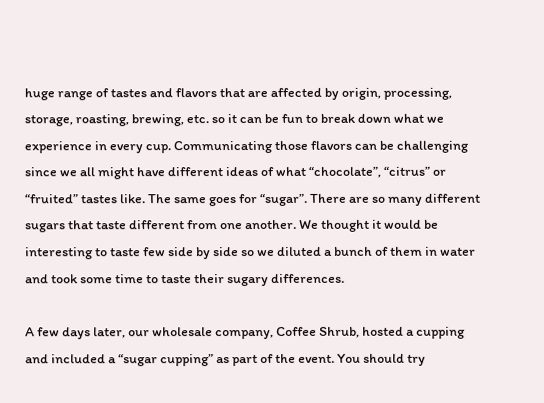huge range of tastes and flavors that are affected by origin, processing, storage, roasting, brewing, etc. so it can be fun to break down what we experience in every cup. Communicating those flavors can be challenging since we all might have different ideas of what “chocolate”, “citrus” or “fruited” tastes like. The same goes for “sugar”. There are so many different sugars that taste different from one another. We thought it would be interesting to taste few side by side so we diluted a bunch of them in water and took some time to taste their sugary differences.

A few days later, our wholesale company, Coffee Shrub, hosted a cupping and included a “sugar cupping” as part of the event. You should try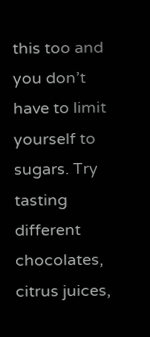this too and you don’t have to limit yourself to sugars. Try tasting different chocolates, citrus juices,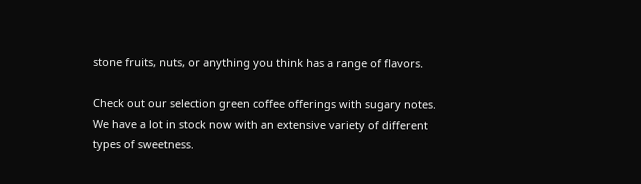stone fruits, nuts, or anything you think has a range of flavors.

Check out our selection green coffee offerings with sugary notes. We have a lot in stock now with an extensive variety of different types of sweetness.